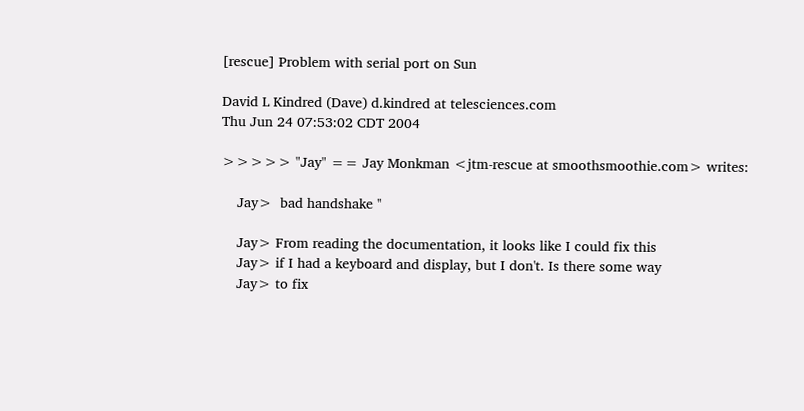[rescue] Problem with serial port on Sun

David L Kindred (Dave) d.kindred at telesciences.com
Thu Jun 24 07:53:02 CDT 2004

>>>>> "Jay" == Jay Monkman <jtm-rescue at smoothsmoothie.com> writes:

    Jay>  bad handshake ''

    Jay> From reading the documentation, it looks like I could fix this
    Jay> if I had a keyboard and display, but I don't. Is there some way
    Jay> to fix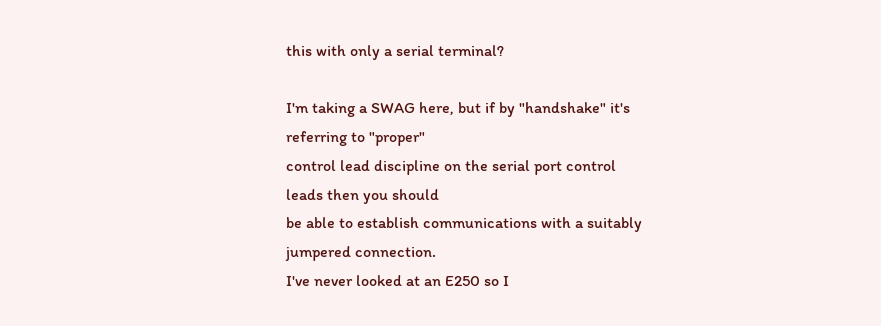this with only a serial terminal?

I'm taking a SWAG here, but if by "handshake" it's referring to "proper"
control lead discipline on the serial port control leads then you should
be able to establish communications with a suitably jumpered connection.
I've never looked at an E250 so I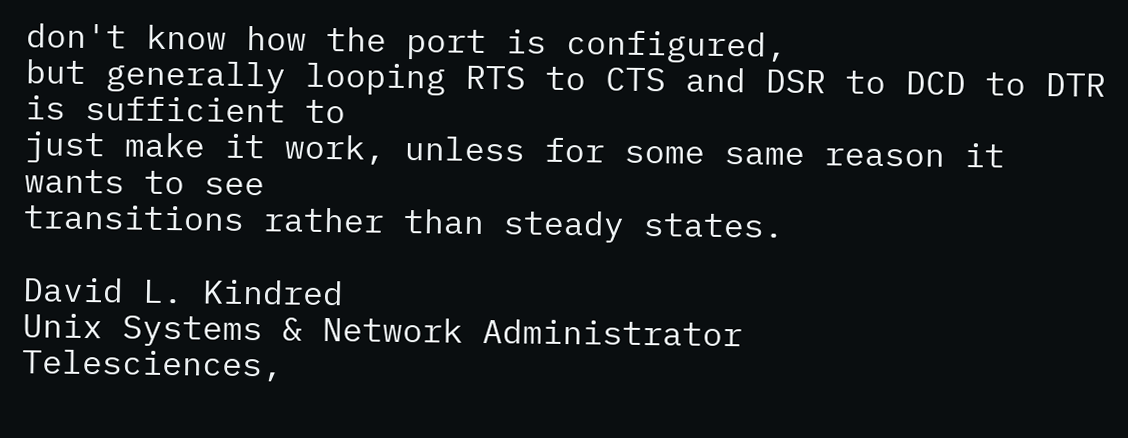don't know how the port is configured,
but generally looping RTS to CTS and DSR to DCD to DTR is sufficient to
just make it work, unless for some same reason it wants to see
transitions rather than steady states.

David L. Kindred
Unix Systems & Network Administrator
Telesciences,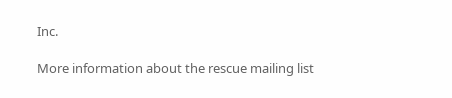Inc.

More information about the rescue mailing list